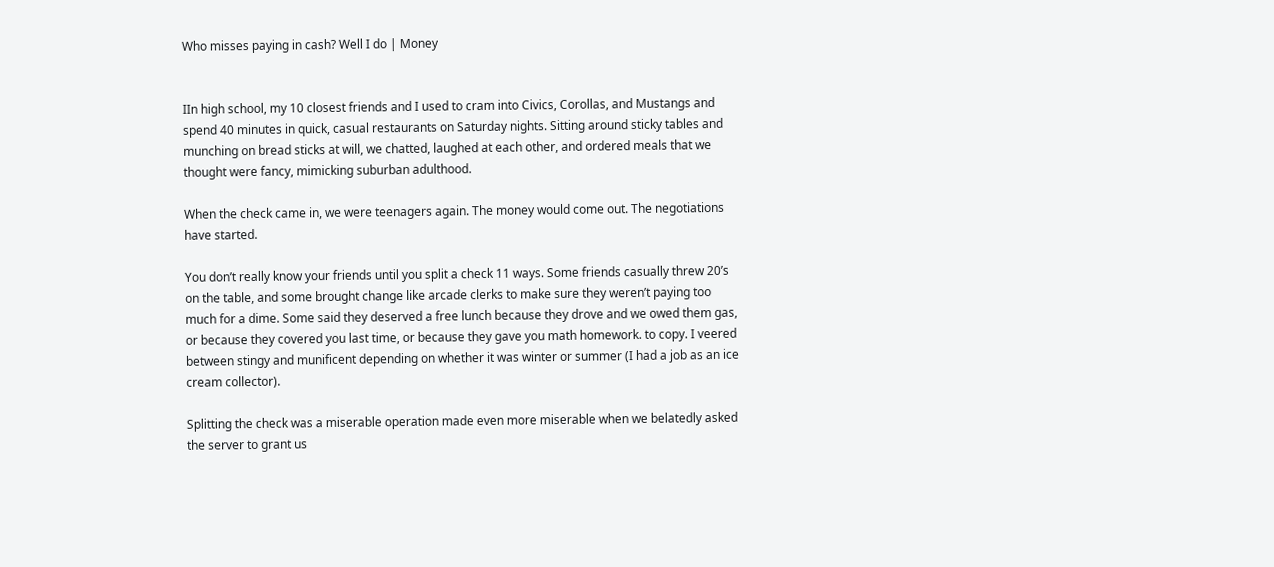Who misses paying in cash? Well I do | Money


IIn high school, my 10 closest friends and I used to cram into Civics, Corollas, and Mustangs and spend 40 minutes in quick, casual restaurants on Saturday nights. Sitting around sticky tables and munching on bread sticks at will, we chatted, laughed at each other, and ordered meals that we thought were fancy, mimicking suburban adulthood.

When the check came in, we were teenagers again. The money would come out. The negotiations have started.

You don’t really know your friends until you split a check 11 ways. Some friends casually threw 20’s on the table, and some brought change like arcade clerks to make sure they weren’t paying too much for a dime. Some said they deserved a free lunch because they drove and we owed them gas, or because they covered you last time, or because they gave you math homework. to copy. I veered between stingy and munificent depending on whether it was winter or summer (I had a job as an ice cream collector).

Splitting the check was a miserable operation made even more miserable when we belatedly asked the server to grant us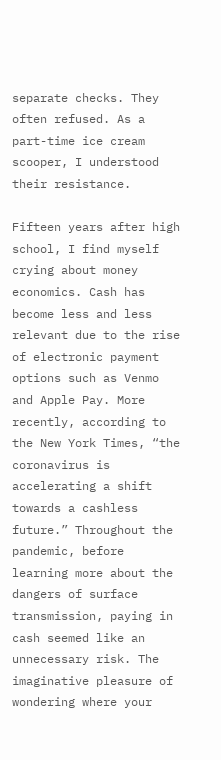separate checks. They often refused. As a part-time ice cream scooper, I understood their resistance.

Fifteen years after high school, I find myself crying about money economics. Cash has become less and less relevant due to the rise of electronic payment options such as Venmo and Apple Pay. More recently, according to the New York Times, “the coronavirus is accelerating a shift towards a cashless future.” Throughout the pandemic, before learning more about the dangers of surface transmission, paying in cash seemed like an unnecessary risk. The imaginative pleasure of wondering where your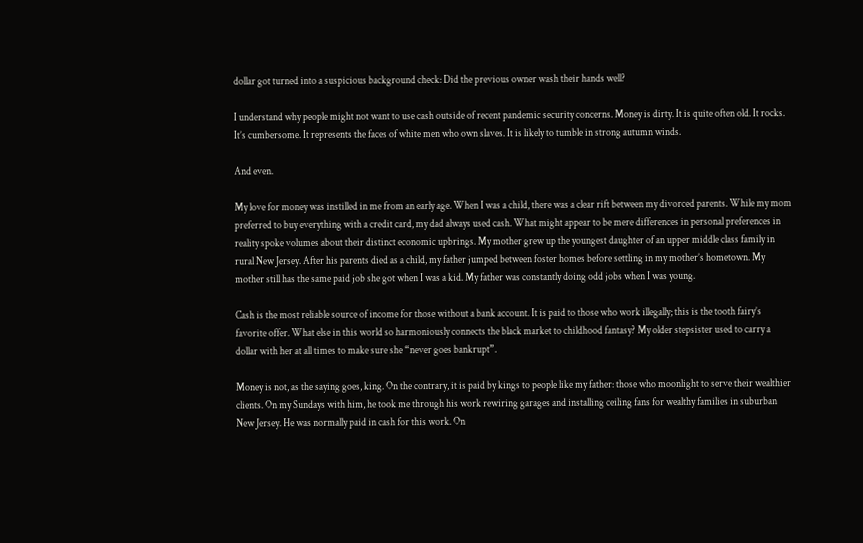dollar got turned into a suspicious background check: Did the previous owner wash their hands well?

I understand why people might not want to use cash outside of recent pandemic security concerns. Money is dirty. It is quite often old. It rocks. It’s cumbersome. It represents the faces of white men who own slaves. It is likely to tumble in strong autumn winds.

And even.

My love for money was instilled in me from an early age. When I was a child, there was a clear rift between my divorced parents. While my mom preferred to buy everything with a credit card, my dad always used cash. What might appear to be mere differences in personal preferences in reality spoke volumes about their distinct economic upbrings. My mother grew up the youngest daughter of an upper middle class family in rural New Jersey. After his parents died as a child, my father jumped between foster homes before settling in my mother’s hometown. My mother still has the same paid job she got when I was a kid. My father was constantly doing odd jobs when I was young.

Cash is the most reliable source of income for those without a bank account. It is paid to those who work illegally; this is the tooth fairy’s favorite offer. What else in this world so harmoniously connects the black market to childhood fantasy? My older stepsister used to carry a dollar with her at all times to make sure she “never goes bankrupt”.

Money is not, as the saying goes, king. On the contrary, it is paid by kings to people like my father: those who moonlight to serve their wealthier clients. On my Sundays with him, he took me through his work rewiring garages and installing ceiling fans for wealthy families in suburban New Jersey. He was normally paid in cash for this work. On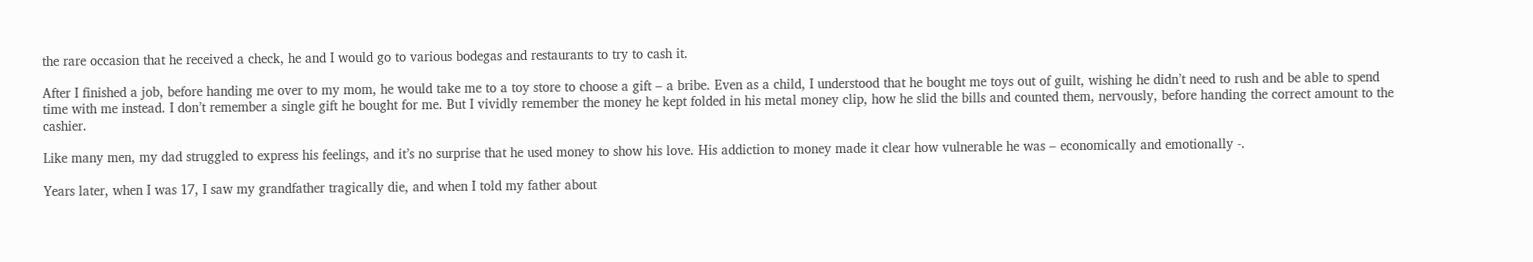the rare occasion that he received a check, he and I would go to various bodegas and restaurants to try to cash it.

After I finished a job, before handing me over to my mom, he would take me to a toy store to choose a gift – a bribe. Even as a child, I understood that he bought me toys out of guilt, wishing he didn’t need to rush and be able to spend time with me instead. I don’t remember a single gift he bought for me. But I vividly remember the money he kept folded in his metal money clip, how he slid the bills and counted them, nervously, before handing the correct amount to the cashier.

Like many men, my dad struggled to express his feelings, and it’s no surprise that he used money to show his love. His addiction to money made it clear how vulnerable he was – economically and emotionally -.

Years later, when I was 17, I saw my grandfather tragically die, and when I told my father about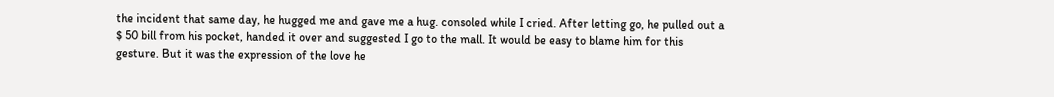the incident that same day, he hugged me and gave me a hug. consoled while I cried. After letting go, he pulled out a $ 50 bill from his pocket, handed it over and suggested I go to the mall. It would be easy to blame him for this gesture. But it was the expression of the love he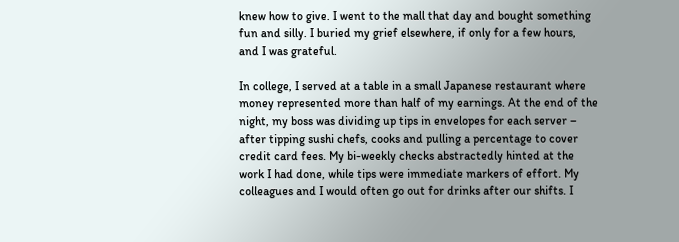knew how to give. I went to the mall that day and bought something fun and silly. I buried my grief elsewhere, if only for a few hours, and I was grateful.

In college, I served at a table in a small Japanese restaurant where money represented more than half of my earnings. At the end of the night, my boss was dividing up tips in envelopes for each server – after tipping sushi chefs, cooks and pulling a percentage to cover credit card fees. My bi-weekly checks abstractedly hinted at the work I had done, while tips were immediate markers of effort. My colleagues and I would often go out for drinks after our shifts. I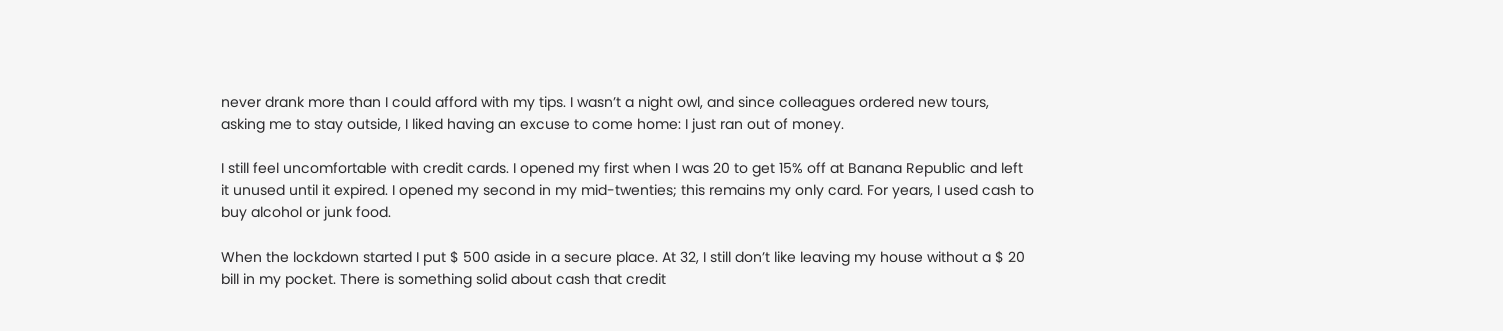never drank more than I could afford with my tips. I wasn’t a night owl, and since colleagues ordered new tours, asking me to stay outside, I liked having an excuse to come home: I just ran out of money.

I still feel uncomfortable with credit cards. I opened my first when I was 20 to get 15% off at Banana Republic and left it unused until it expired. I opened my second in my mid-twenties; this remains my only card. For years, I used cash to buy alcohol or junk food.

When the lockdown started I put $ 500 aside in a secure place. At 32, I still don’t like leaving my house without a $ 20 bill in my pocket. There is something solid about cash that credit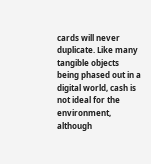cards will never duplicate. Like many tangible objects being phased out in a digital world, cash is not ideal for the environment, although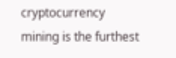cryptocurrency mining is the furthest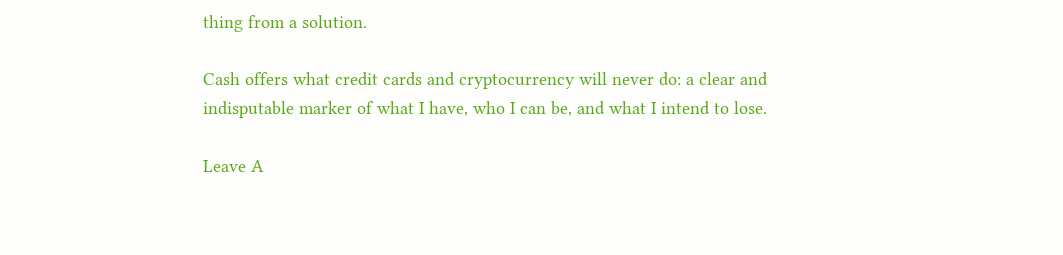thing from a solution.

Cash offers what credit cards and cryptocurrency will never do: a clear and indisputable marker of what I have, who I can be, and what I intend to lose.

Leave A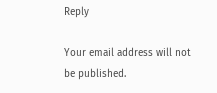Reply

Your email address will not be published.